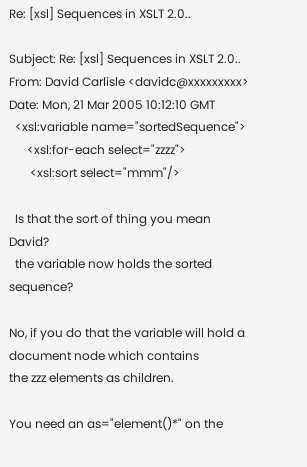Re: [xsl] Sequences in XSLT 2.0..

Subject: Re: [xsl] Sequences in XSLT 2.0..
From: David Carlisle <davidc@xxxxxxxxx>
Date: Mon, 21 Mar 2005 10:12:10 GMT
  <xsl:variable name="sortedSequence">
      <xsl:for-each select="zzzz">
       <xsl:sort select="mmm"/>

  Is that the sort of thing you mean David?
  the variable now holds the sorted sequence?

No, if you do that the variable will hold a document node which contains
the zzz elements as children.

You need an as="element()*" on the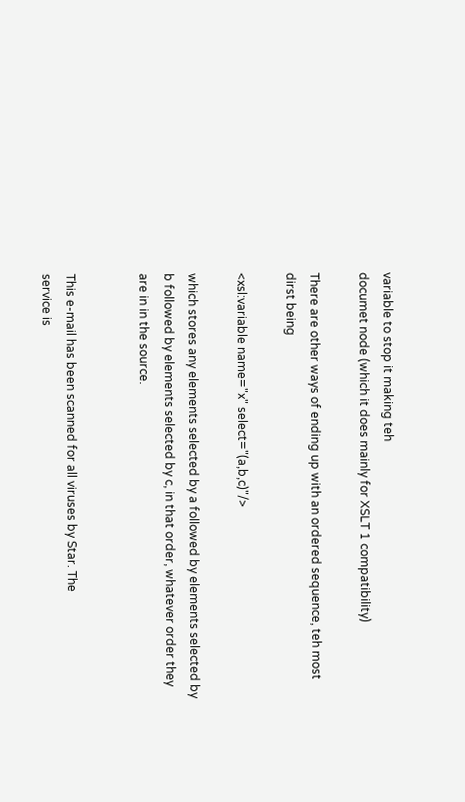variable to stop it making teh
documet node (which it does mainly for XSLT 1 compatibility)

There are other ways of ending up with an ordered sequence, teh most
dirst being

<xsl:variable name="x" select="(a,b,c)"/>

which stores any elements selected by a followed by elements selected by
b followed by elements selected by c, in that order, whatever order they
are in in the source.


This e-mail has been scanned for all viruses by Star. The
service is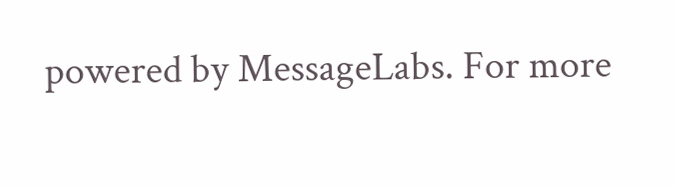powered by MessageLabs. For more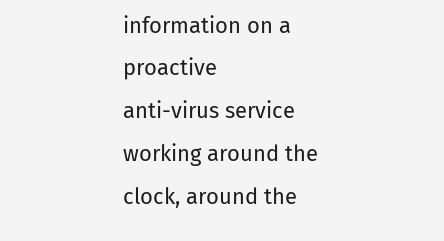information on a proactive
anti-virus service working around the clock, around the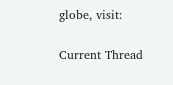globe, visit:

Current Thread